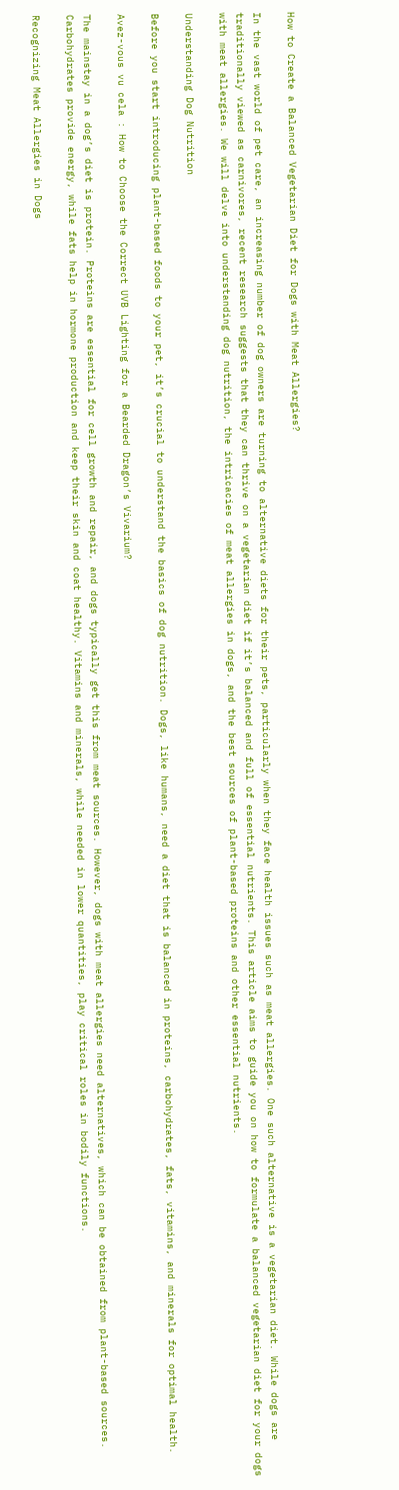How to Create a Balanced Vegetarian Diet for Dogs with Meat Allergies?

In the vast world of pet care, an increasing number of dog owners are turning to alternative diets for their pets, particularly when they face health issues such as meat allergies. One such alternative is a vegetarian diet. While dogs are traditionally viewed as carnivores, recent research suggests that they can thrive on a vegetarian diet if it’s balanced and full of essential nutrients. This article aims to guide you on how to formulate a balanced vegetarian diet for your dogs with meat allergies. We will delve into understanding dog nutrition, the intricacies of meat allergies in dogs, and the best sources of plant-based proteins and other essential nutrients.

Understanding Dog Nutrition

Before you start introducing plant-based foods to your pet, it’s crucial to understand the basics of dog nutrition. Dogs, like humans, need a diet that is balanced in proteins, carbohydrates, fats, vitamins, and minerals for optimal health.

Avez-vous vu cela : How to Choose the Correct UVB Lighting for a Bearded Dragon’s Vivarium?

The mainstay in a dog’s diet is protein. Proteins are essential for cell growth and repair, and dogs typically get this from meat sources. However, dogs with meat allergies need alternatives, which can be obtained from plant-based sources. Carbohydrates provide energy, while fats help in hormone production and keep their skin and coat healthy. Vitamins and minerals, while needed in lower quantities, play critical roles in bodily functions.

Recognizing Meat Allergies in Dogs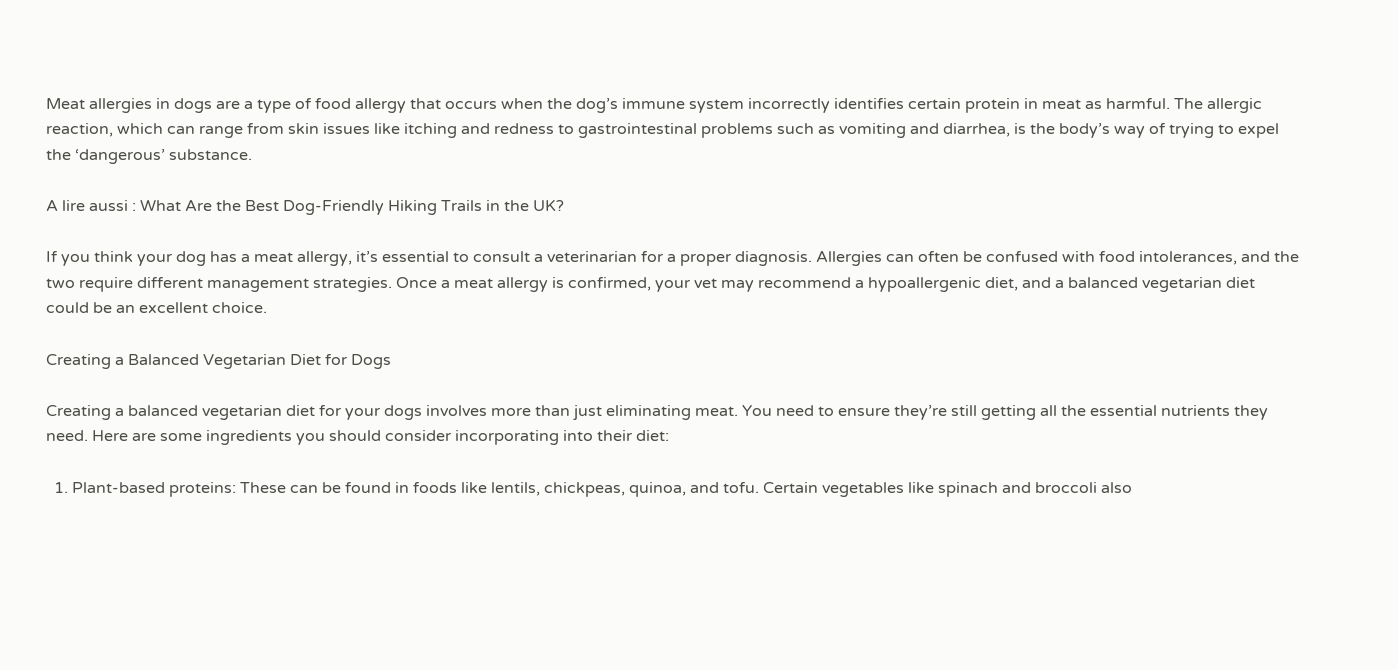Meat allergies in dogs are a type of food allergy that occurs when the dog’s immune system incorrectly identifies certain protein in meat as harmful. The allergic reaction, which can range from skin issues like itching and redness to gastrointestinal problems such as vomiting and diarrhea, is the body’s way of trying to expel the ‘dangerous’ substance.

A lire aussi : What Are the Best Dog-Friendly Hiking Trails in the UK?

If you think your dog has a meat allergy, it’s essential to consult a veterinarian for a proper diagnosis. Allergies can often be confused with food intolerances, and the two require different management strategies. Once a meat allergy is confirmed, your vet may recommend a hypoallergenic diet, and a balanced vegetarian diet could be an excellent choice.

Creating a Balanced Vegetarian Diet for Dogs

Creating a balanced vegetarian diet for your dogs involves more than just eliminating meat. You need to ensure they’re still getting all the essential nutrients they need. Here are some ingredients you should consider incorporating into their diet:

  1. Plant-based proteins: These can be found in foods like lentils, chickpeas, quinoa, and tofu. Certain vegetables like spinach and broccoli also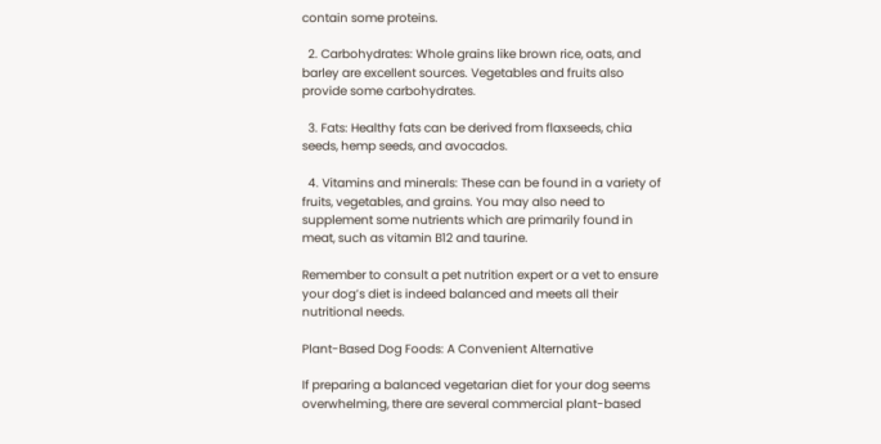contain some proteins.

  2. Carbohydrates: Whole grains like brown rice, oats, and barley are excellent sources. Vegetables and fruits also provide some carbohydrates.

  3. Fats: Healthy fats can be derived from flaxseeds, chia seeds, hemp seeds, and avocados.

  4. Vitamins and minerals: These can be found in a variety of fruits, vegetables, and grains. You may also need to supplement some nutrients which are primarily found in meat, such as vitamin B12 and taurine.

Remember to consult a pet nutrition expert or a vet to ensure your dog’s diet is indeed balanced and meets all their nutritional needs.

Plant-Based Dog Foods: A Convenient Alternative

If preparing a balanced vegetarian diet for your dog seems overwhelming, there are several commercial plant-based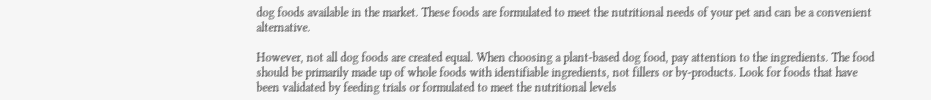dog foods available in the market. These foods are formulated to meet the nutritional needs of your pet and can be a convenient alternative.

However, not all dog foods are created equal. When choosing a plant-based dog food, pay attention to the ingredients. The food should be primarily made up of whole foods with identifiable ingredients, not fillers or by-products. Look for foods that have been validated by feeding trials or formulated to meet the nutritional levels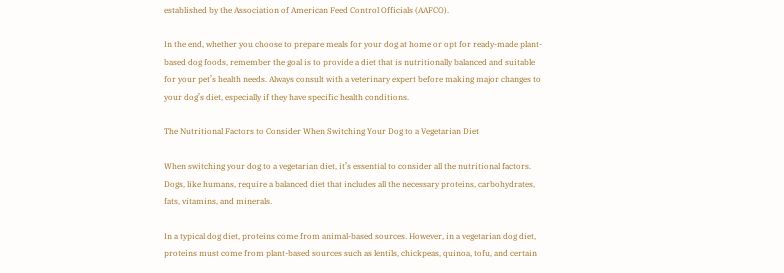established by the Association of American Feed Control Officials (AAFCO).

In the end, whether you choose to prepare meals for your dog at home or opt for ready-made plant-based dog foods, remember the goal is to provide a diet that is nutritionally balanced and suitable for your pet’s health needs. Always consult with a veterinary expert before making major changes to your dog’s diet, especially if they have specific health conditions.

The Nutritional Factors to Consider When Switching Your Dog to a Vegetarian Diet

When switching your dog to a vegetarian diet, it’s essential to consider all the nutritional factors. Dogs, like humans, require a balanced diet that includes all the necessary proteins, carbohydrates, fats, vitamins, and minerals.

In a typical dog diet, proteins come from animal-based sources. However, in a vegetarian dog diet, proteins must come from plant-based sources such as lentils, chickpeas, quinoa, tofu, and certain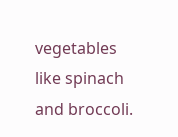vegetables like spinach and broccoli.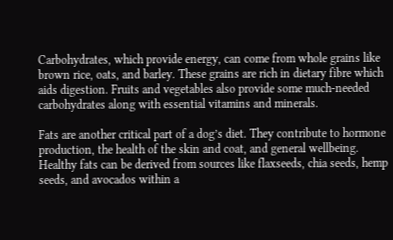Carbohydrates, which provide energy, can come from whole grains like brown rice, oats, and barley. These grains are rich in dietary fibre which aids digestion. Fruits and vegetables also provide some much-needed carbohydrates along with essential vitamins and minerals.

Fats are another critical part of a dog’s diet. They contribute to hormone production, the health of the skin and coat, and general wellbeing. Healthy fats can be derived from sources like flaxseeds, chia seeds, hemp seeds, and avocados within a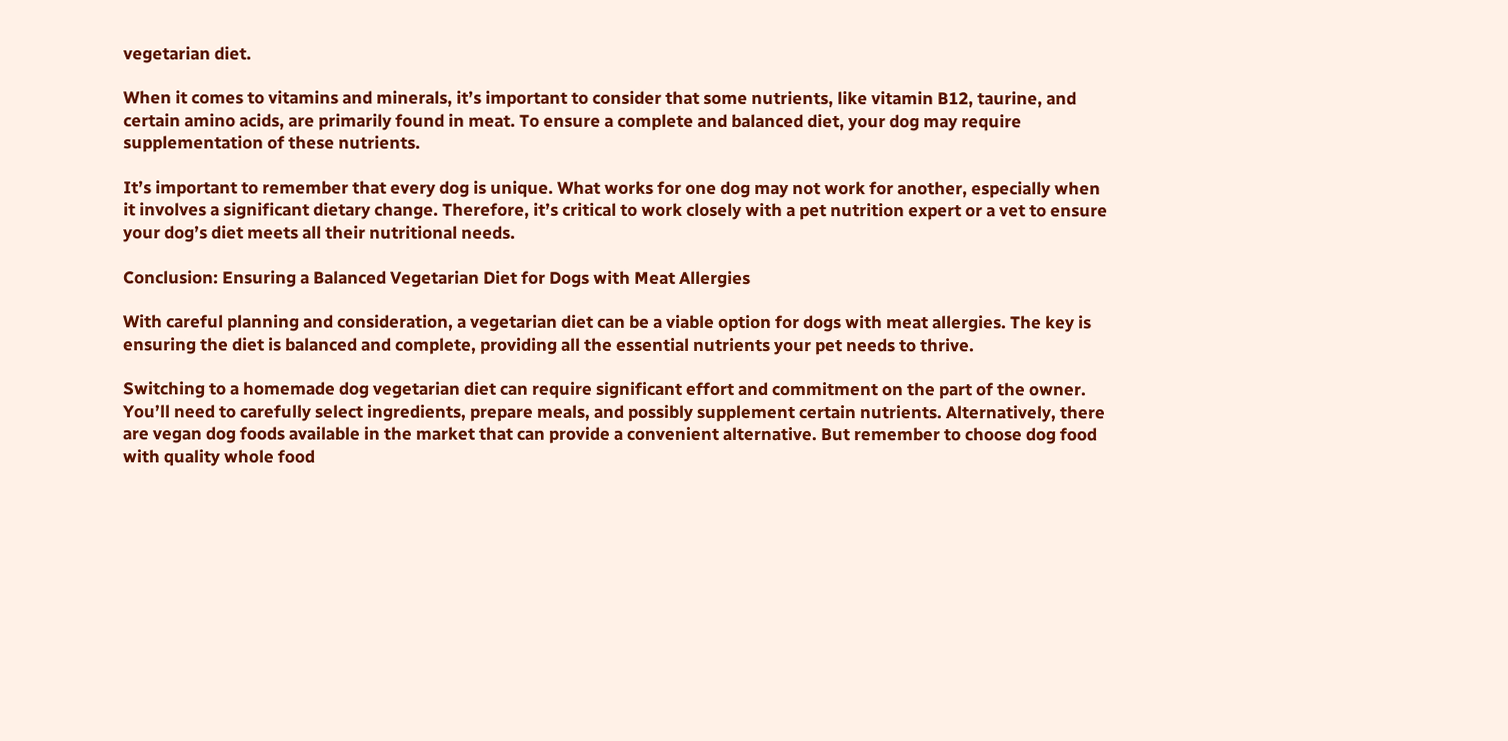vegetarian diet.

When it comes to vitamins and minerals, it’s important to consider that some nutrients, like vitamin B12, taurine, and certain amino acids, are primarily found in meat. To ensure a complete and balanced diet, your dog may require supplementation of these nutrients.

It’s important to remember that every dog is unique. What works for one dog may not work for another, especially when it involves a significant dietary change. Therefore, it’s critical to work closely with a pet nutrition expert or a vet to ensure your dog’s diet meets all their nutritional needs.

Conclusion: Ensuring a Balanced Vegetarian Diet for Dogs with Meat Allergies

With careful planning and consideration, a vegetarian diet can be a viable option for dogs with meat allergies. The key is ensuring the diet is balanced and complete, providing all the essential nutrients your pet needs to thrive.

Switching to a homemade dog vegetarian diet can require significant effort and commitment on the part of the owner. You’ll need to carefully select ingredients, prepare meals, and possibly supplement certain nutrients. Alternatively, there are vegan dog foods available in the market that can provide a convenient alternative. But remember to choose dog food with quality whole food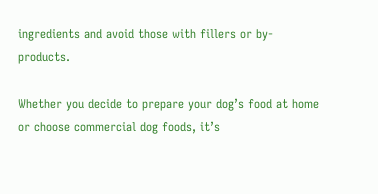ingredients and avoid those with fillers or by-products.

Whether you decide to prepare your dog’s food at home or choose commercial dog foods, it’s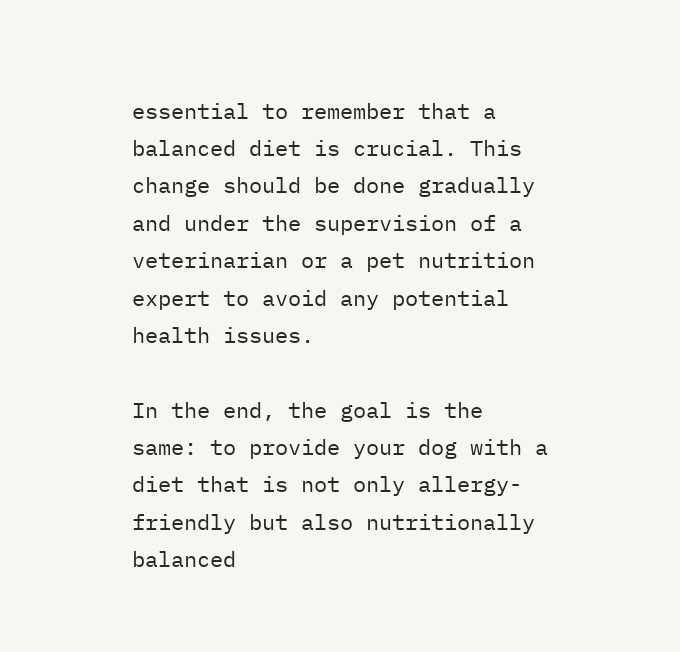essential to remember that a balanced diet is crucial. This change should be done gradually and under the supervision of a veterinarian or a pet nutrition expert to avoid any potential health issues.

In the end, the goal is the same: to provide your dog with a diet that is not only allergy-friendly but also nutritionally balanced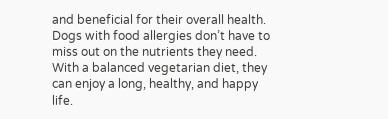and beneficial for their overall health. Dogs with food allergies don’t have to miss out on the nutrients they need. With a balanced vegetarian diet, they can enjoy a long, healthy, and happy life.